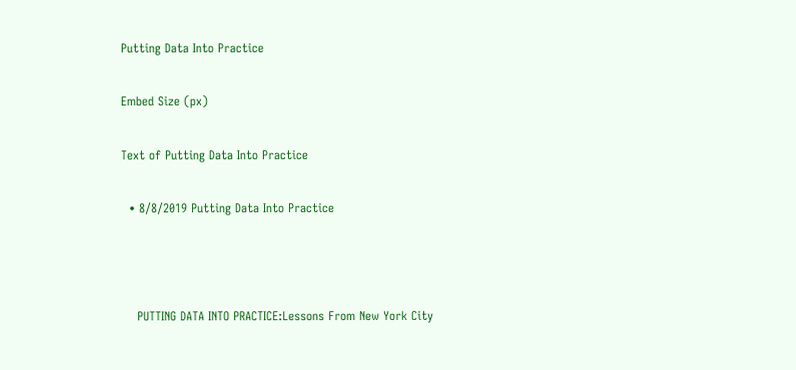Putting Data Into Practice

Embed Size (px)

Text of Putting Data Into Practice

  • 8/8/2019 Putting Data Into Practice



    PUTTING DATA INTO PRACTICE:Lessons From New York City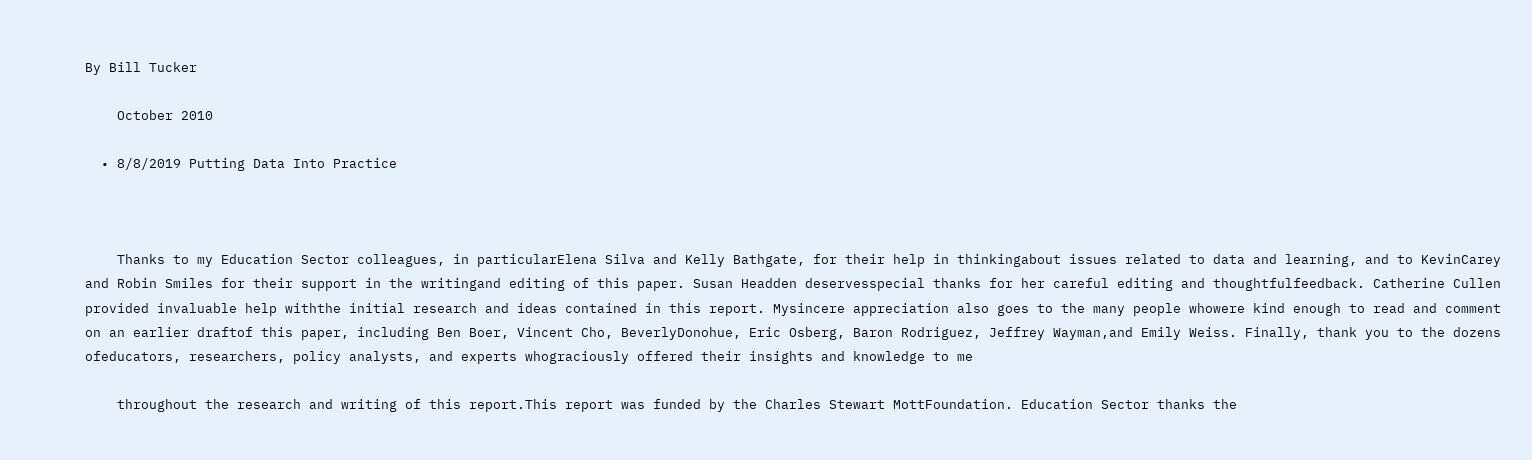By Bill Tucker

    October 2010

  • 8/8/2019 Putting Data Into Practice



    Thanks to my Education Sector colleagues, in particularElena Silva and Kelly Bathgate, for their help in thinkingabout issues related to data and learning, and to KevinCarey and Robin Smiles for their support in the writingand editing of this paper. Susan Headden deservesspecial thanks for her careful editing and thoughtfulfeedback. Catherine Cullen provided invaluable help withthe initial research and ideas contained in this report. Mysincere appreciation also goes to the many people whowere kind enough to read and comment on an earlier draftof this paper, including Ben Boer, Vincent Cho, BeverlyDonohue, Eric Osberg, Baron Rodriguez, Jeffrey Wayman,and Emily Weiss. Finally, thank you to the dozens ofeducators, researchers, policy analysts, and experts whograciously offered their insights and knowledge to me

    throughout the research and writing of this report.This report was funded by the Charles Stewart MottFoundation. Education Sector thanks the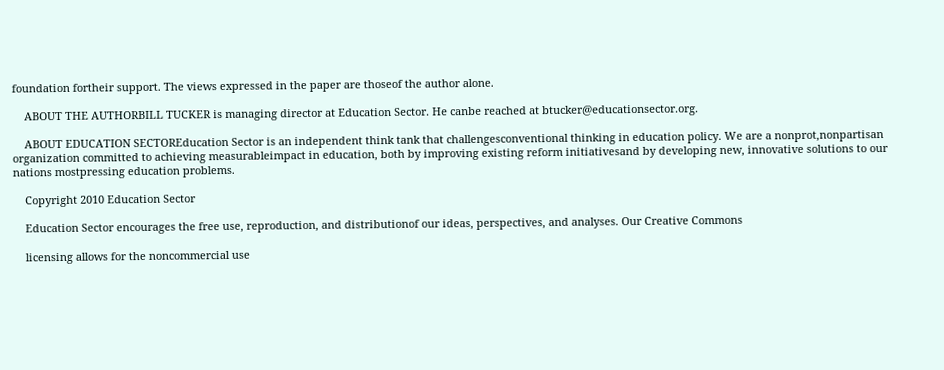foundation fortheir support. The views expressed in the paper are thoseof the author alone.

    ABOUT THE AUTHORBILL TUCKER is managing director at Education Sector. He canbe reached at btucker@educationsector.org.

    ABOUT EDUCATION SECTOREducation Sector is an independent think tank that challengesconventional thinking in education policy. We are a nonprot,nonpartisan organization committed to achieving measurableimpact in education, both by improving existing reform initiativesand by developing new, innovative solutions to our nations mostpressing education problems.

    Copyright 2010 Education Sector

    Education Sector encourages the free use, reproduction, and distributionof our ideas, perspectives, and analyses. Our Creative Commons

    licensing allows for the noncommercial use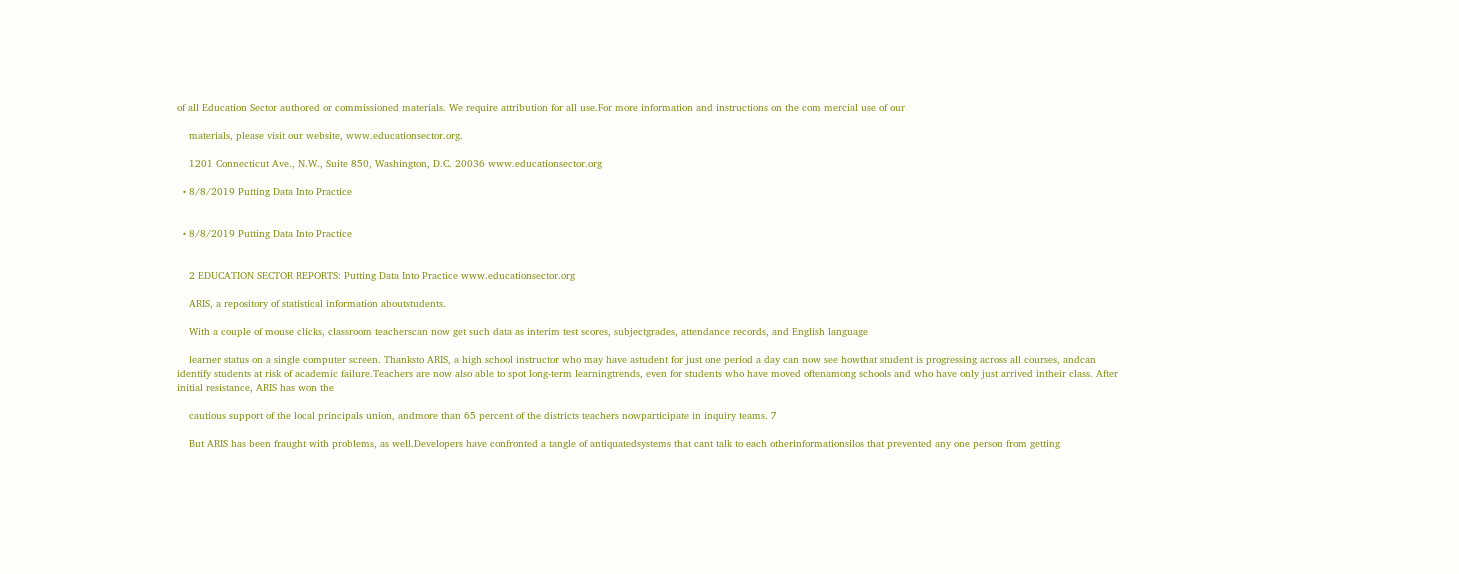of all Education Sector authored or commissioned materials. We require attribution for all use.For more information and instructions on the com mercial use of our

    materials, please visit our website, www.educationsector.org.

    1201 Connecticut Ave., N.W., Suite 850, Washington, D.C. 20036 www.educationsector.org

  • 8/8/2019 Putting Data Into Practice


  • 8/8/2019 Putting Data Into Practice


    2 EDUCATION SECTOR REPORTS: Putting Data Into Practice www.educationsector.org

    ARIS, a repository of statistical information aboutstudents.

    With a couple of mouse clicks, classroom teacherscan now get such data as interim test scores, subjectgrades, attendance records, and English language

    learner status on a single computer screen. Thanksto ARIS, a high school instructor who may have astudent for just one period a day can now see howthat student is progressing across all courses, andcan identify students at risk of academic failure.Teachers are now also able to spot long-term learningtrends, even for students who have moved oftenamong schools and who have only just arrived intheir class. After initial resistance, ARIS has won the

    cautious support of the local principals union, andmore than 65 percent of the districts teachers nowparticipate in inquiry teams. 7

    But ARIS has been fraught with problems, as well.Developers have confronted a tangle of antiquatedsystems that cant talk to each otherinformationsilos that prevented any one person from getting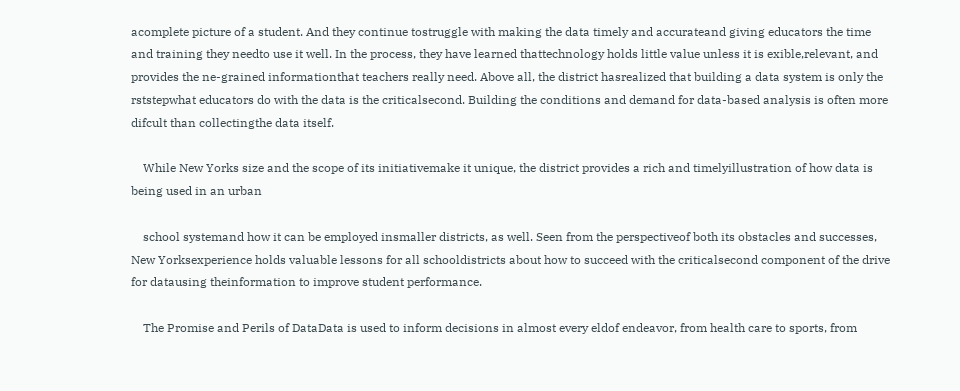acomplete picture of a student. And they continue tostruggle with making the data timely and accurateand giving educators the time and training they needto use it well. In the process, they have learned thattechnology holds little value unless it is exible,relevant, and provides the ne-grained informationthat teachers really need. Above all, the district hasrealized that building a data system is only the rststepwhat educators do with the data is the criticalsecond. Building the conditions and demand for data-based analysis is often more difcult than collectingthe data itself.

    While New Yorks size and the scope of its initiativemake it unique, the district provides a rich and timelyillustration of how data is being used in an urban

    school systemand how it can be employed insmaller districts, as well. Seen from the perspectiveof both its obstacles and successes, New Yorksexperience holds valuable lessons for all schooldistricts about how to succeed with the criticalsecond component of the drive for datausing theinformation to improve student performance.

    The Promise and Perils of DataData is used to inform decisions in almost every eldof endeavor, from health care to sports, from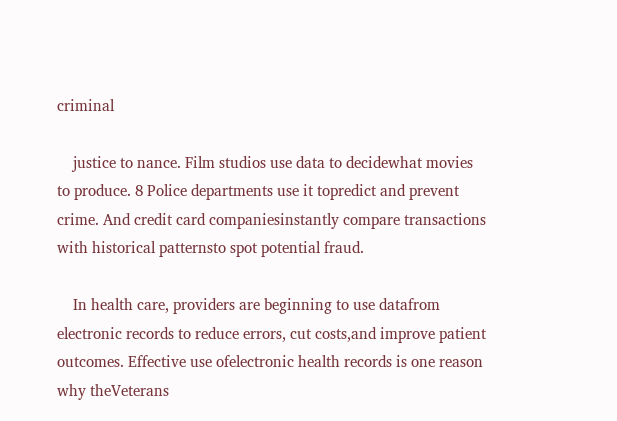criminal

    justice to nance. Film studios use data to decidewhat movies to produce. 8 Police departments use it topredict and prevent crime. And credit card companiesinstantly compare transactions with historical patternsto spot potential fraud.

    In health care, providers are beginning to use datafrom electronic records to reduce errors, cut costs,and improve patient outcomes. Effective use ofelectronic health records is one reason why theVeterans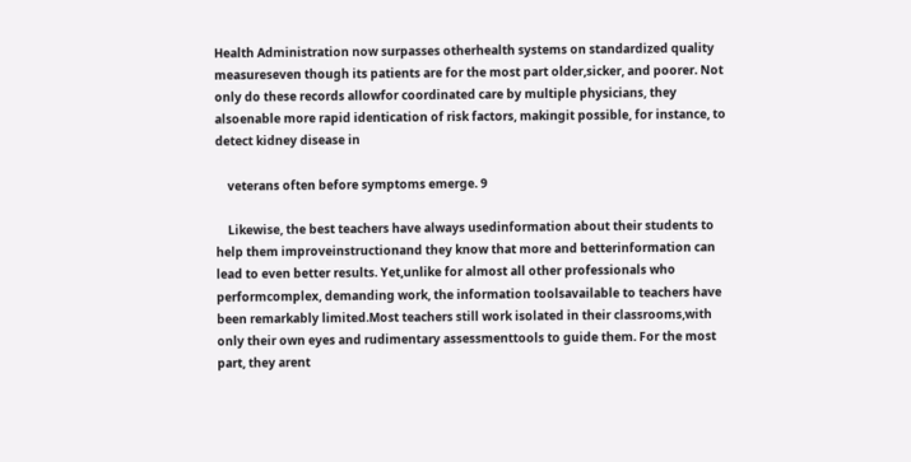Health Administration now surpasses otherhealth systems on standardized quality measureseven though its patients are for the most part older,sicker, and poorer. Not only do these records allowfor coordinated care by multiple physicians, they alsoenable more rapid identication of risk factors, makingit possible, for instance, to detect kidney disease in

    veterans often before symptoms emerge. 9

    Likewise, the best teachers have always usedinformation about their students to help them improveinstructionand they know that more and betterinformation can lead to even better results. Yet,unlike for almost all other professionals who performcomplex, demanding work, the information toolsavailable to teachers have been remarkably limited.Most teachers still work isolated in their classrooms,with only their own eyes and rudimentary assessmenttools to guide them. For the most part, they arent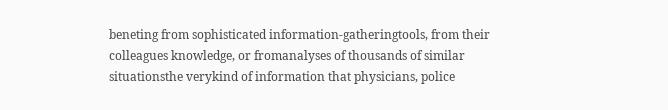beneting from sophisticated information-gatheringtools, from their colleagues knowledge, or fromanalyses of thousands of similar situationsthe verykind of information that physicians, police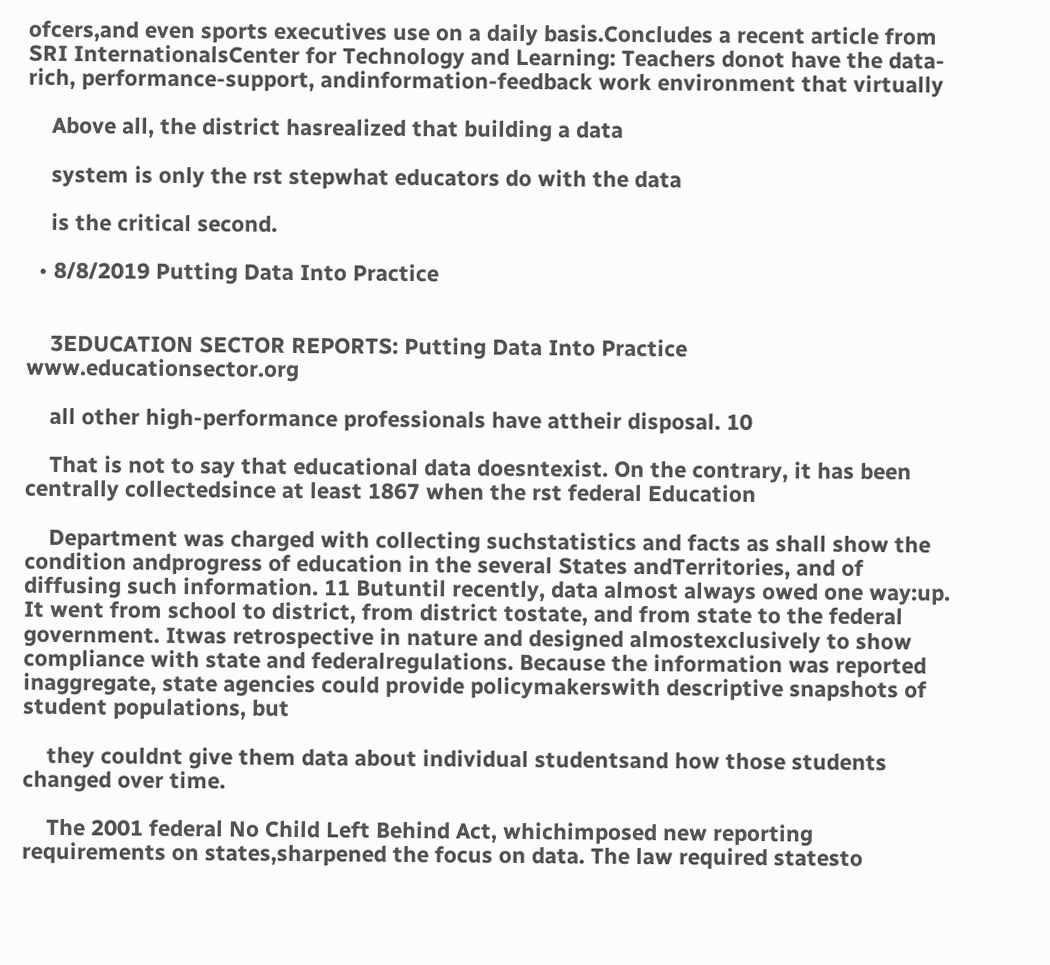ofcers,and even sports executives use on a daily basis.Concludes a recent article from SRI InternationalsCenter for Technology and Learning: Teachers donot have the data-rich, performance-support, andinformation-feedback work environment that virtually

    Above all, the district hasrealized that building a data

    system is only the rst stepwhat educators do with the data

    is the critical second.

  • 8/8/2019 Putting Data Into Practice


    3EDUCATION SECTOR REPORTS: Putting Data Into Practice www.educationsector.org

    all other high-performance professionals have attheir disposal. 10

    That is not to say that educational data doesntexist. On the contrary, it has been centrally collectedsince at least 1867 when the rst federal Education

    Department was charged with collecting suchstatistics and facts as shall show the condition andprogress of education in the several States andTerritories, and of diffusing such information. 11 Butuntil recently, data almost always owed one way:up. It went from school to district, from district tostate, and from state to the federal government. Itwas retrospective in nature and designed almostexclusively to show compliance with state and federalregulations. Because the information was reported inaggregate, state agencies could provide policymakerswith descriptive snapshots of student populations, but

    they couldnt give them data about individual studentsand how those students changed over time.

    The 2001 federal No Child Left Behind Act, whichimposed new reporting requirements on states,sharpened the focus on data. The law required statesto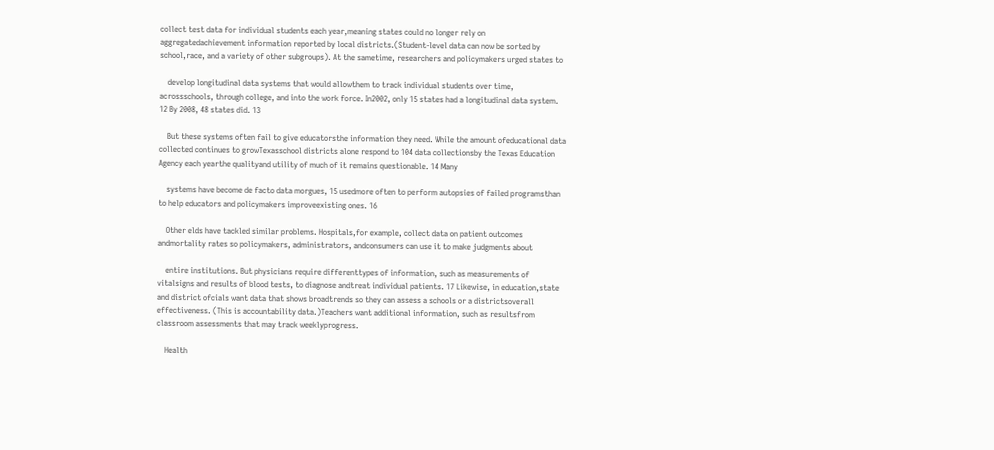collect test data for individual students each year,meaning states could no longer rely on aggregatedachievement information reported by local districts.(Student-level data can now be sorted by school,race, and a variety of other subgroups). At the sametime, researchers and policymakers urged states to

    develop longitudinal data systems that would allowthem to track individual students over time, acrossschools, through college, and into the work force. In2002, only 15 states had a longitudinal data system. 12 By 2008, 48 states did. 13

    But these systems often fail to give educatorsthe information they need. While the amount ofeducational data collected continues to growTexasschool districts alone respond to 104 data collectionsby the Texas Education Agency each yearthe qualityand utility of much of it remains questionable. 14 Many

    systems have become de facto data morgues, 15 usedmore often to perform autopsies of failed programsthan to help educators and policymakers improveexisting ones. 16

    Other elds have tackled similar problems. Hospitals,for example, collect data on patient outcomes andmortality rates so policymakers, administrators, andconsumers can use it to make judgments about

    entire institutions. But physicians require differenttypes of information, such as measurements of vitalsigns and results of blood tests, to diagnose andtreat individual patients. 17 Likewise, in education,state and district ofcials want data that shows broadtrends so they can assess a schools or a districtsoverall effectiveness. (This is accountability data.)Teachers want additional information, such as resultsfrom classroom assessments that may track weeklyprogress.

    Health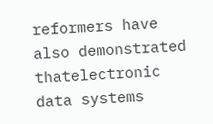reformers have also demonstrated thatelectronic data systems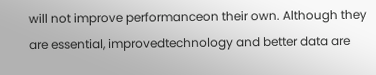will not improve performanceon their own. Although they are essential, improvedtechnology and better data are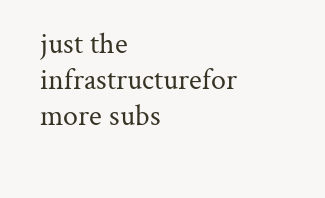just the infrastructurefor more subs